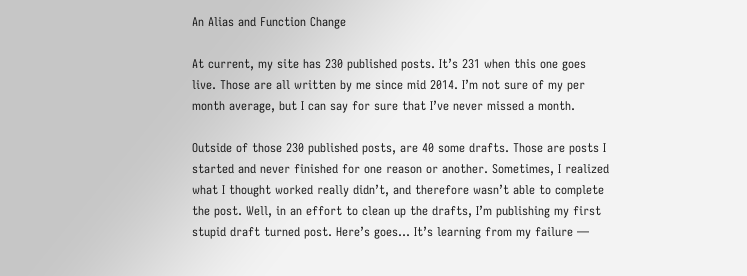An Alias and Function Change

At current, my site has 230 published posts. It’s 231 when this one goes live. Those are all written by me since mid 2014. I’m not sure of my per month average, but I can say for sure that I’ve never missed a month.

Outside of those 230 published posts, are 40 some drafts. Those are posts I started and never finished for one reason or another. Sometimes, I realized what I thought worked really didn’t, and therefore wasn’t able to complete the post. Well, in an effort to clean up the drafts, I’m publishing my first stupid draft turned post. Here’s goes… It’s learning from my failure —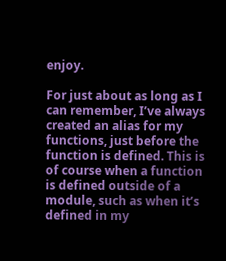enjoy.

For just about as long as I can remember, I’ve always created an alias for my functions, just before the function is defined. This is of course when a function is defined outside of a module, such as when it’s defined in my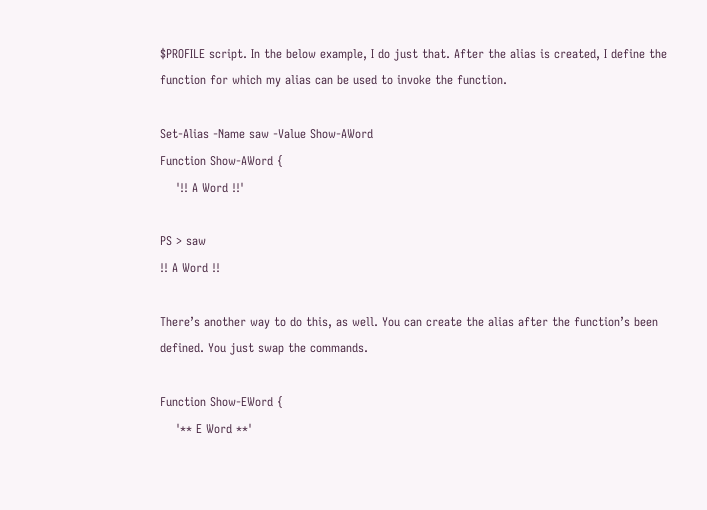$PROFILE script. In the below example, I do just that. After the alias is created, I define the function for which my alias can be used to invoke the function.

Set-Alias -Name saw -Value Show-AWord
Function Show-AWord {
    '!! A Word !!'

PS > saw
!! A Word !!

There’s another way to do this, as well. You can create the alias after the function’s been defined. You just swap the commands.

Function Show-EWord {
    '** E Word **'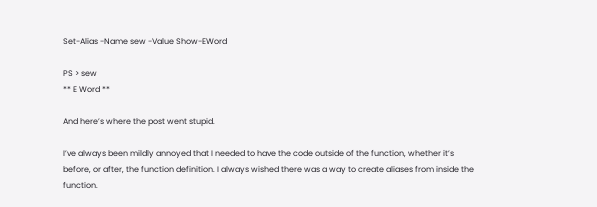Set-Alias -Name sew -Value Show-EWord

PS > sew
** E Word **

And here’s where the post went stupid.

I’ve always been mildly annoyed that I needed to have the code outside of the function, whether it’s before, or after, the function definition. I always wished there was a way to create aliases from inside the function.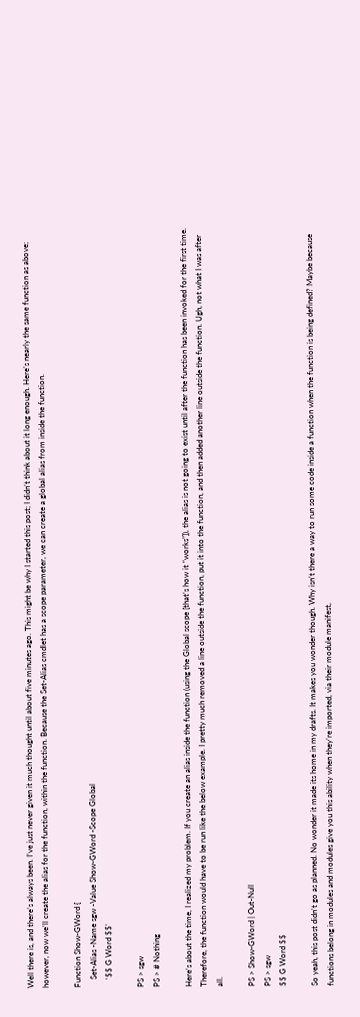Well there is, and there’s always been. I’ve just never given it much thought until about five minutes ago. This might be why I started this post; I didn’t think about it long enough. Here’s nearly the same function as above; however, now we’ll create the alias for the function, within the function. Because the Set-Alias cmdlet has a scope parameter, we can create a global alias from inside the function.

Function Show-GWord {
    Set-Alias -Name sgw -Value Show-GWord -Scope Global
    '$$ G Word $$'

PS > sgw
PS > # Nothing

Here’s about the time, I realized my problem. If you create an alias inside the function (using the Global scope [that’s how it “works”]), the alias is not going to exist until after the function has been invoked for the first time. Therefore, the function would have to be run like the below example. I pretty much removed a line outside the function, put it into the function, and then added another line outside the function. Ugh, not what I was after all.

PS > Show-GWord | Out-Null
PS > sgw
$$ G Word $$

So yeah, this post didn’t go as planned. No wonder it made its home in my drafts. It makes you wonder though. Why isn’t there a way to run some code inside a function when the function is being defined? Maybe because functions belong in modules and modules give you this ability when they’re imported, via their module manifest,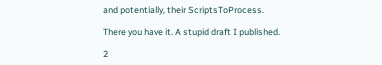and potentially, their ScriptsToProcess.

There you have it. A stupid draft I published.

2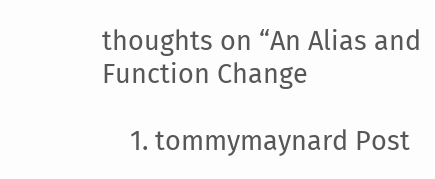thoughts on “An Alias and Function Change

    1. tommymaynard Post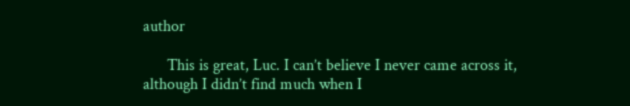author

      This is great, Luc. I can’t believe I never came across it, although I didn’t find much when I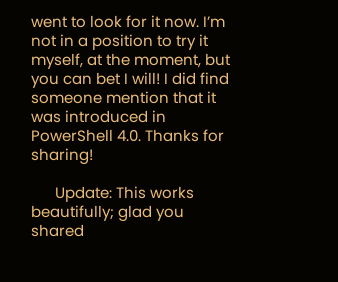went to look for it now. I’m not in a position to try it myself, at the moment, but you can bet I will! I did find someone mention that it was introduced in PowerShell 4.0. Thanks for sharing!

      Update: This works beautifully; glad you shared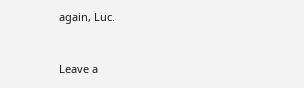again, Luc.


Leave a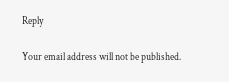Reply

Your email address will not be published.